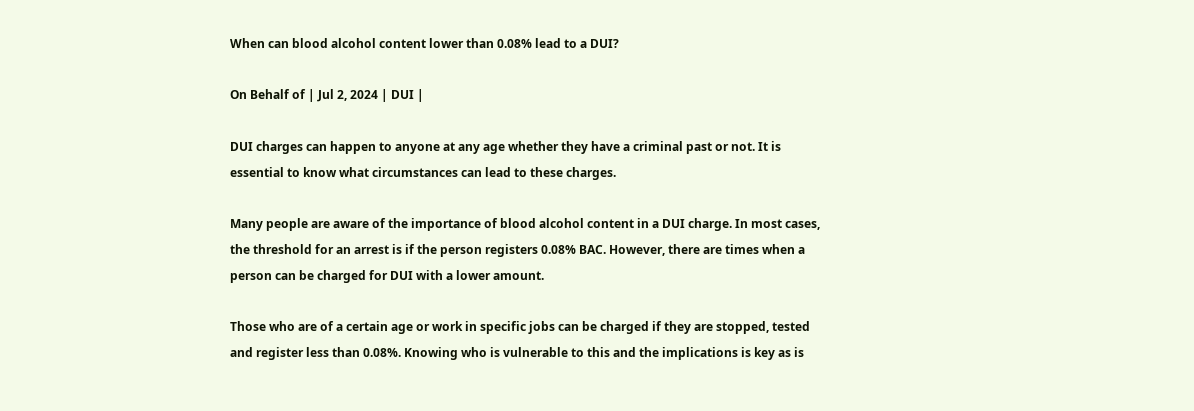When can blood alcohol content lower than 0.08% lead to a DUI?

On Behalf of | Jul 2, 2024 | DUI |

DUI charges can happen to anyone at any age whether they have a criminal past or not. It is essential to know what circumstances can lead to these charges.

Many people are aware of the importance of blood alcohol content in a DUI charge. In most cases, the threshold for an arrest is if the person registers 0.08% BAC. However, there are times when a person can be charged for DUI with a lower amount.

Those who are of a certain age or work in specific jobs can be charged if they are stopped, tested and register less than 0.08%. Knowing who is vulnerable to this and the implications is key as is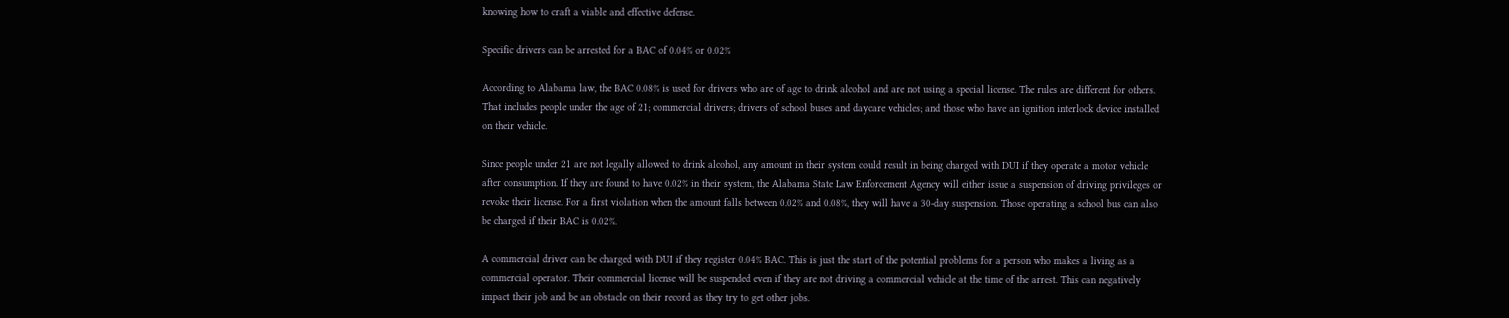knowing how to craft a viable and effective defense.

Specific drivers can be arrested for a BAC of 0.04% or 0.02%

According to Alabama law, the BAC 0.08% is used for drivers who are of age to drink alcohol and are not using a special license. The rules are different for others. That includes people under the age of 21; commercial drivers; drivers of school buses and daycare vehicles; and those who have an ignition interlock device installed on their vehicle.

Since people under 21 are not legally allowed to drink alcohol, any amount in their system could result in being charged with DUI if they operate a motor vehicle after consumption. If they are found to have 0.02% in their system, the Alabama State Law Enforcement Agency will either issue a suspension of driving privileges or revoke their license. For a first violation when the amount falls between 0.02% and 0.08%, they will have a 30-day suspension. Those operating a school bus can also be charged if their BAC is 0.02%.

A commercial driver can be charged with DUI if they register 0.04% BAC. This is just the start of the potential problems for a person who makes a living as a commercial operator. Their commercial license will be suspended even if they are not driving a commercial vehicle at the time of the arrest. This can negatively impact their job and be an obstacle on their record as they try to get other jobs.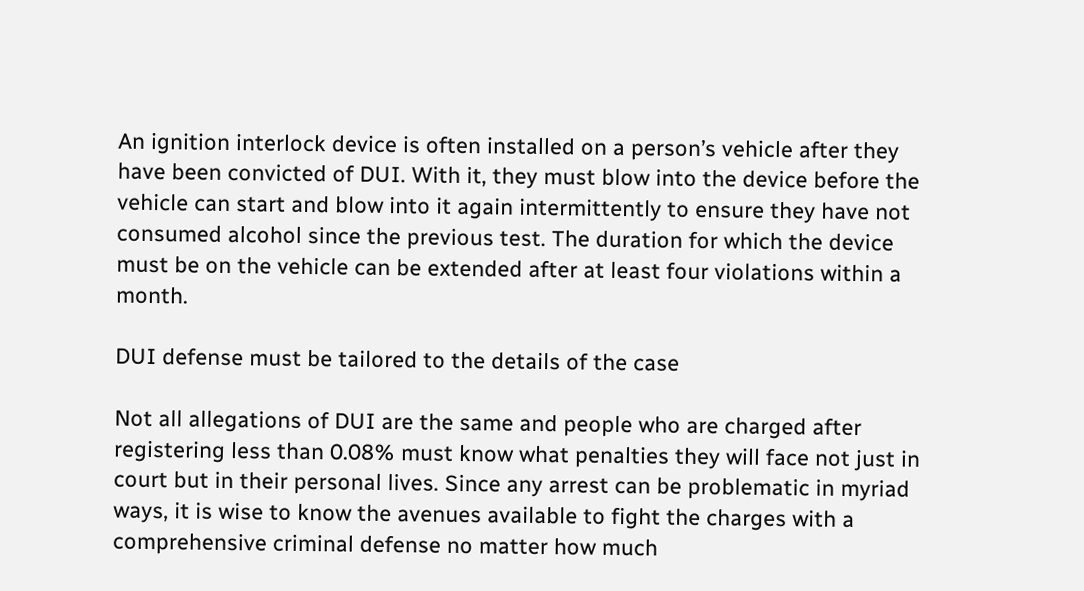An ignition interlock device is often installed on a person’s vehicle after they have been convicted of DUI. With it, they must blow into the device before the vehicle can start and blow into it again intermittently to ensure they have not consumed alcohol since the previous test. The duration for which the device must be on the vehicle can be extended after at least four violations within a month.

DUI defense must be tailored to the details of the case

Not all allegations of DUI are the same and people who are charged after registering less than 0.08% must know what penalties they will face not just in court but in their personal lives. Since any arrest can be problematic in myriad ways, it is wise to know the avenues available to fight the charges with a comprehensive criminal defense no matter how much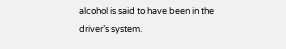alcohol is said to have been in the driver’s system.